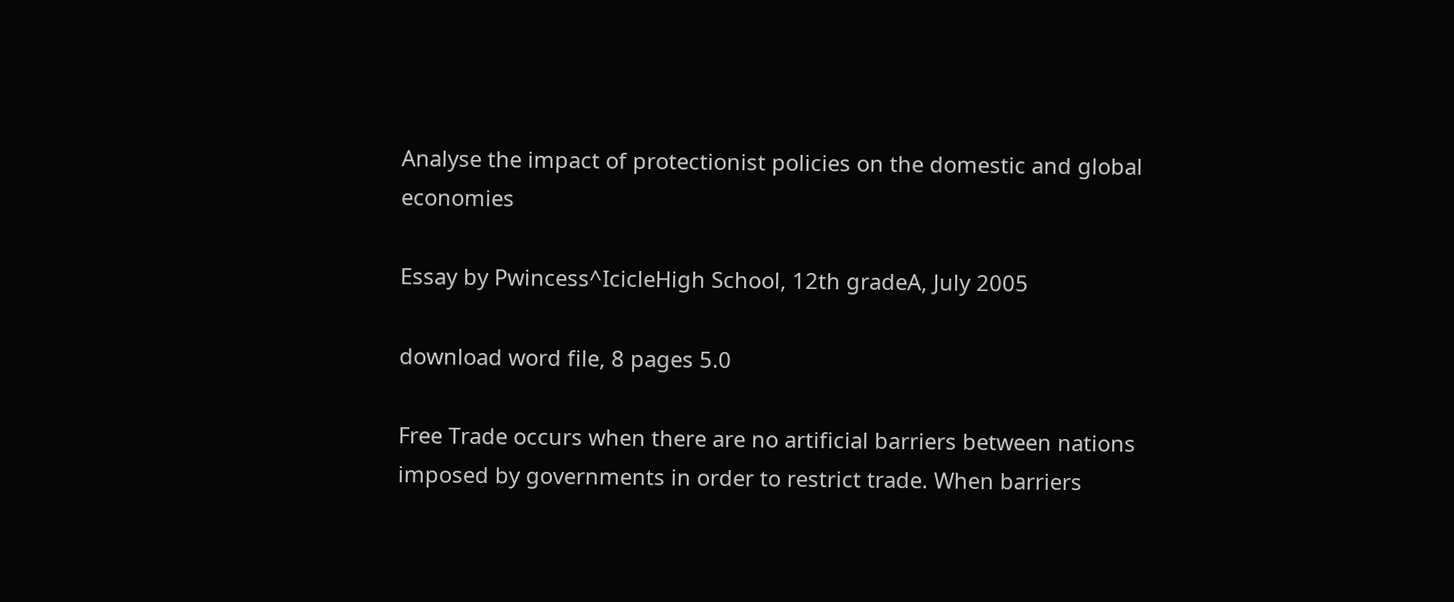Analyse the impact of protectionist policies on the domestic and global economies

Essay by Pwincess^IcicleHigh School, 12th gradeA, July 2005

download word file, 8 pages 5.0

Free Trade occurs when there are no artificial barriers between nations imposed by governments in order to restrict trade. When barriers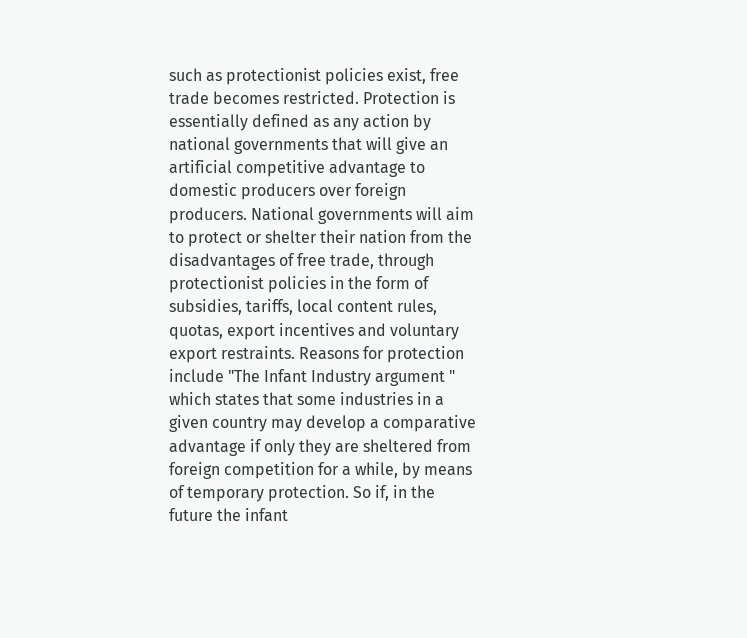such as protectionist policies exist, free trade becomes restricted. Protection is essentially defined as any action by national governments that will give an artificial competitive advantage to domestic producers over foreign producers. National governments will aim to protect or shelter their nation from the disadvantages of free trade, through protectionist policies in the form of subsidies, tariffs, local content rules, quotas, export incentives and voluntary export restraints. Reasons for protection include "The Infant Industry argument " which states that some industries in a given country may develop a comparative advantage if only they are sheltered from foreign competition for a while, by means of temporary protection. So if, in the future the infant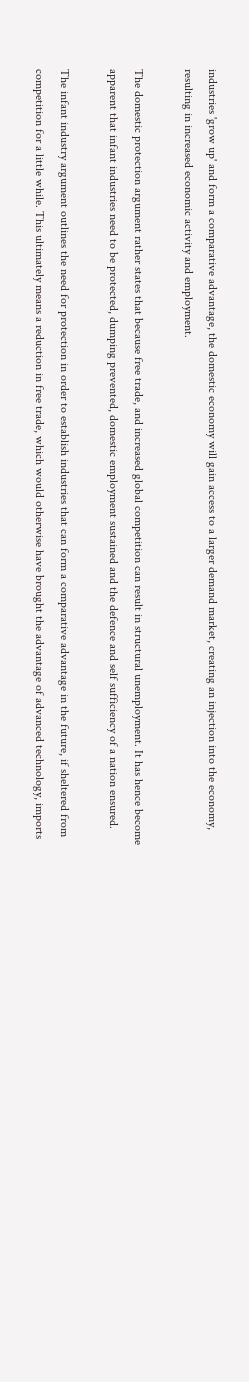industries 'grow up' and form a comparative advantage, the domestic economy will gain access to a larger demand market, creating an injection into the economy, resulting in increased economic activity and employment.

The domestic protection argument rather states that because free trade, and increased global competition can result in structural unemployment. It has hence become apparent that infant industries need to be protected, dumping prevented, domestic employment sustained and the defence and self sufficiency of a nation ensured.

The infant industry argument outlines the need for protection in order to establish industries that can form a comparative advantage in the future, if sheltered from competition for a little while. This ultimately means a reduction in free trade, which would otherwise have brought the advantage of advanced technology, imports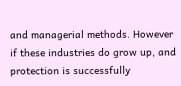and managerial methods. However if these industries do grow up, and protection is successfully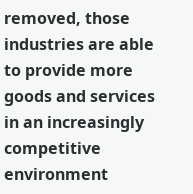removed, those industries are able to provide more goods and services in an increasingly competitive environment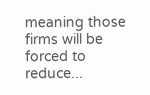meaning those firms will be forced to reduce...